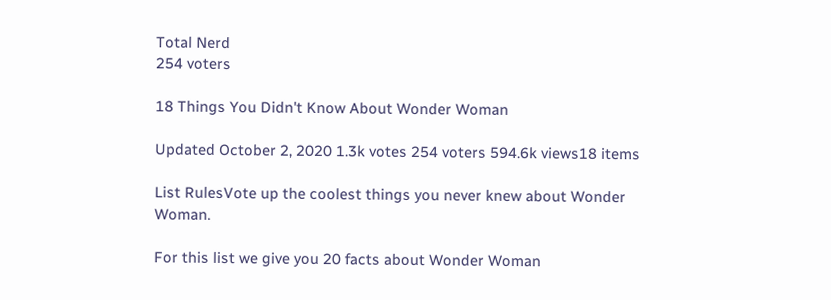Total Nerd
254 voters

18 Things You Didn't Know About Wonder Woman

Updated October 2, 2020 1.3k votes 254 voters 594.6k views18 items

List RulesVote up the coolest things you never knew about Wonder Woman.

For this list we give you 20 facts about Wonder Woman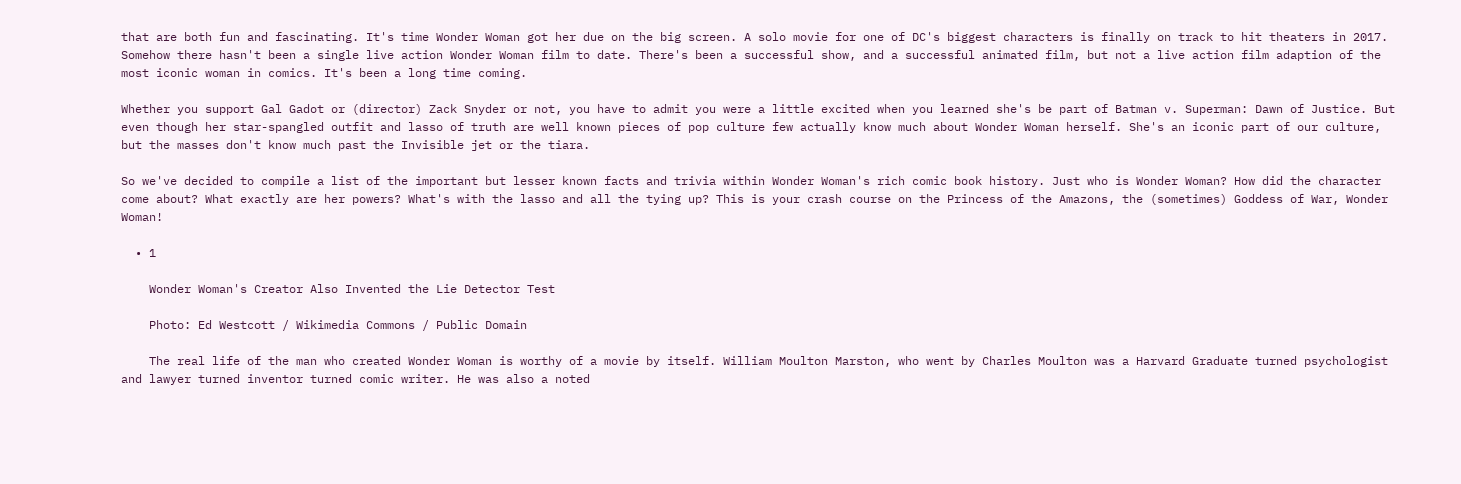that are both fun and fascinating. It's time Wonder Woman got her due on the big screen. A solo movie for one of DC's biggest characters is finally on track to hit theaters in 2017. Somehow there hasn't been a single live action Wonder Woman film to date. There's been a successful show, and a successful animated film, but not a live action film adaption of the most iconic woman in comics. It's been a long time coming.

Whether you support Gal Gadot or (director) Zack Snyder or not, you have to admit you were a little excited when you learned she's be part of Batman v. Superman: Dawn of Justice. But even though her star-spangled outfit and lasso of truth are well known pieces of pop culture few actually know much about Wonder Woman herself. She's an iconic part of our culture, but the masses don't know much past the Invisible jet or the tiara.

So we've decided to compile a list of the important but lesser known facts and trivia within Wonder Woman's rich comic book history. Just who is Wonder Woman? How did the character come about? What exactly are her powers? What's with the lasso and all the tying up? This is your crash course on the Princess of the Amazons, the (sometimes) Goddess of War, Wonder Woman!

  • 1

    Wonder Woman's Creator Also Invented the Lie Detector Test

    Photo: Ed Westcott / Wikimedia Commons / Public Domain

    The real life of the man who created Wonder Woman is worthy of a movie by itself. William Moulton Marston, who went by Charles Moulton was a Harvard Graduate turned psychologist and lawyer turned inventor turned comic writer. He was also a noted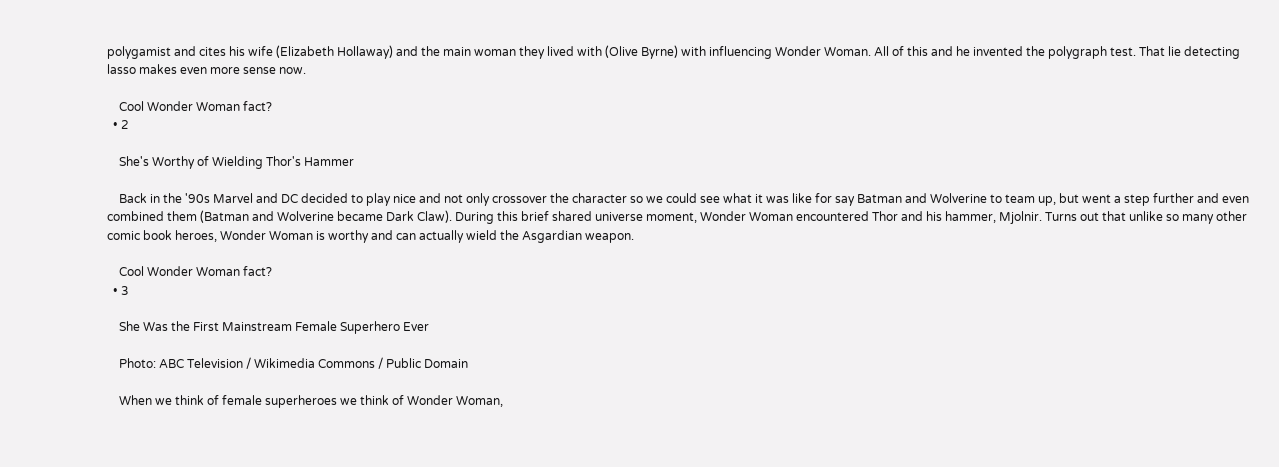polygamist and cites his wife (Elizabeth Hollaway) and the main woman they lived with (Olive Byrne) with influencing Wonder Woman. All of this and he invented the polygraph test. That lie detecting lasso makes even more sense now.

    Cool Wonder Woman fact?
  • 2

    She's Worthy of Wielding Thor's Hammer

    Back in the '90s Marvel and DC decided to play nice and not only crossover the character so we could see what it was like for say Batman and Wolverine to team up, but went a step further and even combined them (Batman and Wolverine became Dark Claw). During this brief shared universe moment, Wonder Woman encountered Thor and his hammer, Mjolnir. Turns out that unlike so many other comic book heroes, Wonder Woman is worthy and can actually wield the Asgardian weapon.

    Cool Wonder Woman fact?
  • 3

    She Was the First Mainstream Female Superhero Ever

    Photo: ABC Television / Wikimedia Commons / Public Domain

    When we think of female superheroes we think of Wonder Woman,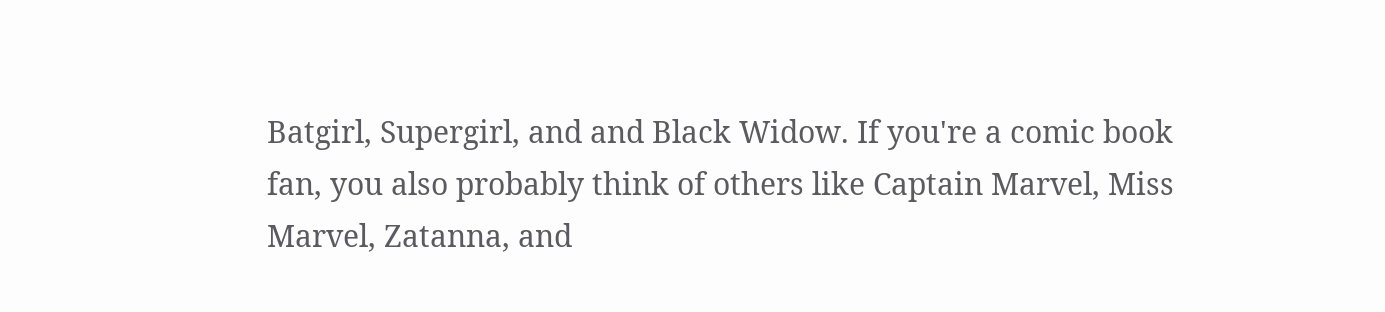Batgirl, Supergirl, and and Black Widow. If you're a comic book fan, you also probably think of others like Captain Marvel, Miss Marvel, Zatanna, and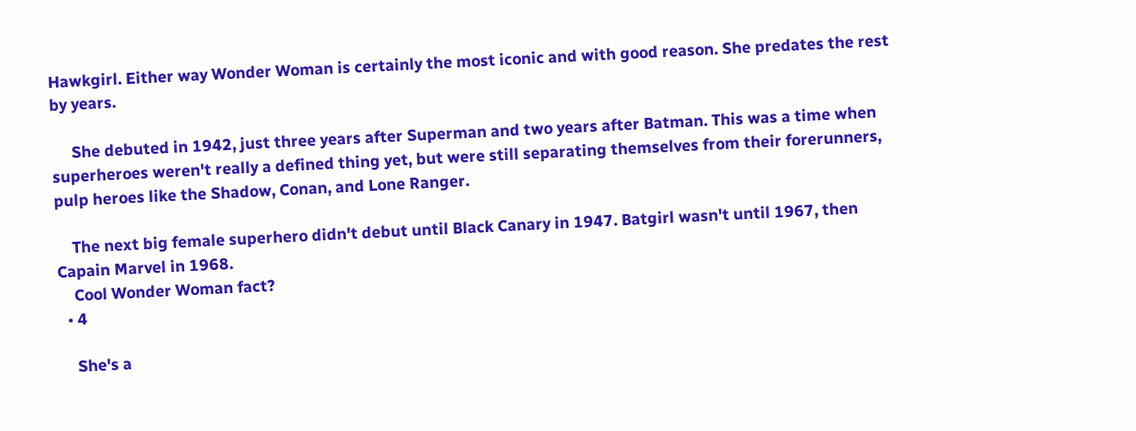Hawkgirl. Either way Wonder Woman is certainly the most iconic and with good reason. She predates the rest by years.

     She debuted in 1942, just three years after Superman and two years after Batman. This was a time when superheroes weren't really a defined thing yet, but were still separating themselves from their forerunners, pulp heroes like the Shadow, Conan, and Lone Ranger.

    The next big female superhero didn't debut until Black Canary in 1947. Batgirl wasn't until 1967, then Capain Marvel in 1968.
    Cool Wonder Woman fact?
  • 4

    She's a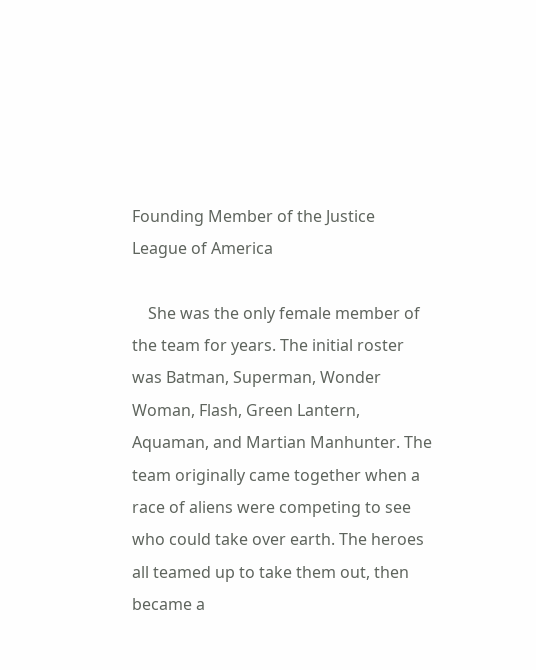Founding Member of the Justice League of America

    She was the only female member of the team for years. The initial roster was Batman, Superman, Wonder Woman, Flash, Green Lantern, Aquaman, and Martian Manhunter. The team originally came together when a race of aliens were competing to see who could take over earth. The heroes all teamed up to take them out, then became a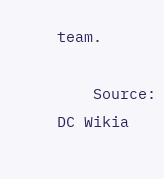team.

    Source: DC Wikia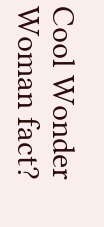Cool Wonder Woman fact?